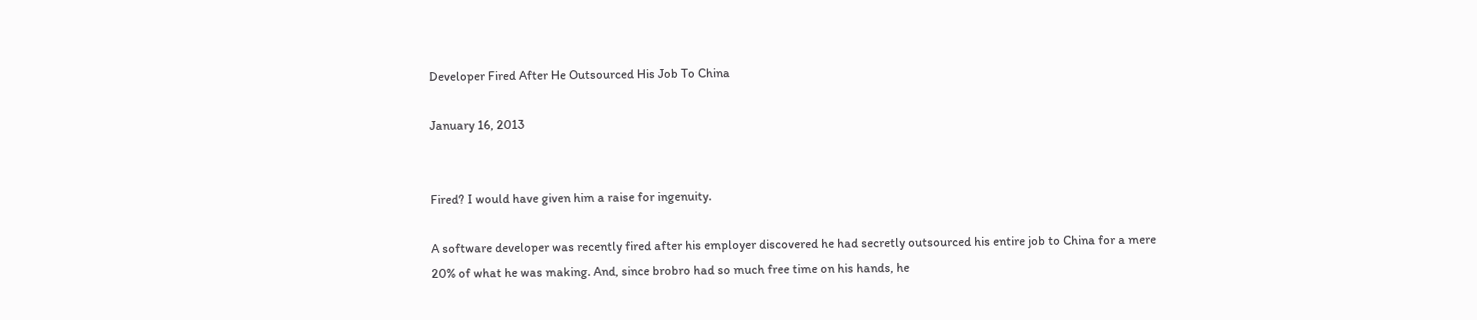Developer Fired After He Outsourced His Job To China

January 16, 2013


Fired? I would have given him a raise for ingenuity.

A software developer was recently fired after his employer discovered he had secretly outsourced his entire job to China for a mere 20% of what he was making. And, since brobro had so much free time on his hands, he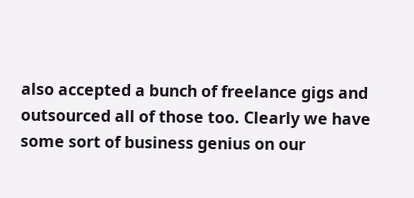also accepted a bunch of freelance gigs and outsourced all of those too. Clearly we have some sort of business genius on our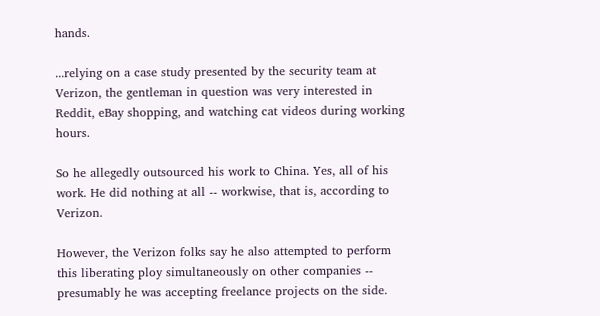hands.

...relying on a case study presented by the security team at Verizon, the gentleman in question was very interested in Reddit, eBay shopping, and watching cat videos during working hours.

So he allegedly outsourced his work to China. Yes, all of his work. He did nothing at all -- workwise, that is, according to Verizon.

However, the Verizon folks say he also attempted to perform this liberating ploy simultaneously on other companies -- presumably he was accepting freelance projects on the side.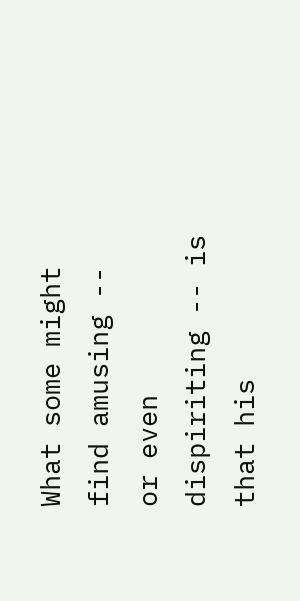What some might find amusing -- or even dispiriting -- is that his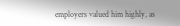employers valued him highly, as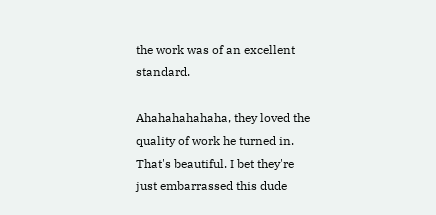the work was of an excellent standard.

Ahahahahahaha, they loved the quality of work he turned in. That's beautiful. I bet they're just embarrassed this dude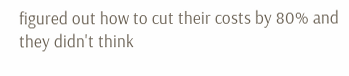figured out how to cut their costs by 80% and they didn't think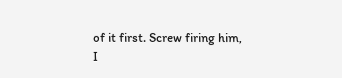of it first. Screw firing him, I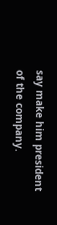say make him president of the company.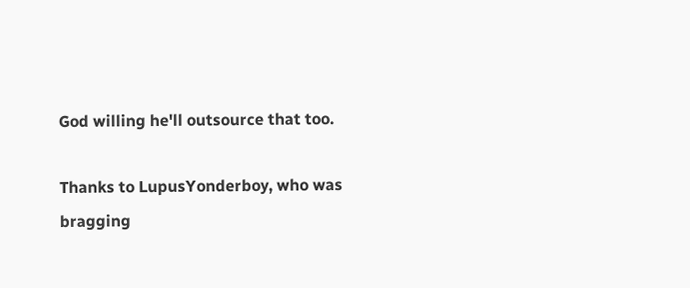God willing he'll outsource that too.

Thanks to LupusYonderboy, who was bragging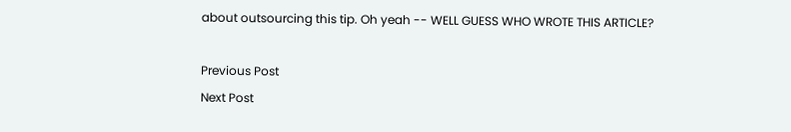about outsourcing this tip. Oh yeah -- WELL GUESS WHO WROTE THIS ARTICLE?

Previous Post
Next Post